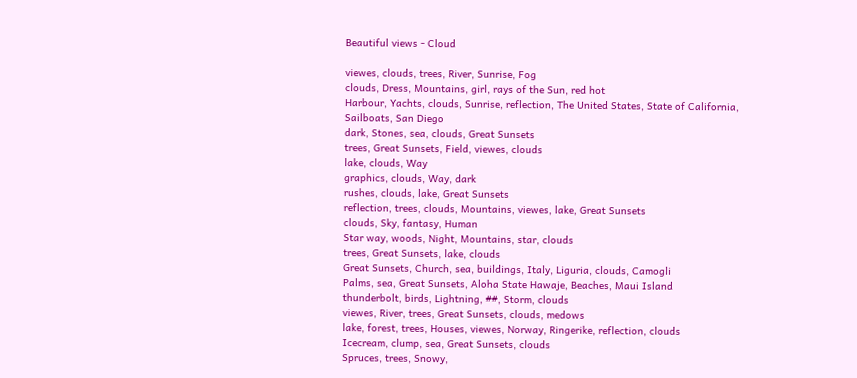Beautiful views - Cloud

viewes, clouds, trees, River, Sunrise, Fog
clouds, Dress, Mountains, girl, rays of the Sun, red hot
Harbour, Yachts, clouds, Sunrise, reflection, The United States, State of California, Sailboats, San Diego
dark, Stones, sea, clouds, Great Sunsets
trees, Great Sunsets, Field, viewes, clouds
lake, clouds, Way
graphics, clouds, Way, dark
rushes, clouds, lake, Great Sunsets
reflection, trees, clouds, Mountains, viewes, lake, Great Sunsets
clouds, Sky, fantasy, Human
Star way, woods, Night, Mountains, star, clouds
trees, Great Sunsets, lake, clouds
Great Sunsets, Church, sea, buildings, Italy, Liguria, clouds, Camogli
Palms, sea, Great Sunsets, Aloha State Hawaje, Beaches, Maui Island
thunderbolt, birds, Lightning, ##, Storm, clouds
viewes, River, trees, Great Sunsets, clouds, medows
lake, forest, trees, Houses, viewes, Norway, Ringerike, reflection, clouds
Icecream, clump, sea, Great Sunsets, clouds
Spruces, trees, Snowy,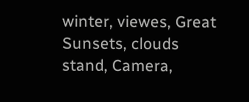winter, viewes, Great Sunsets, clouds
stand, Camera,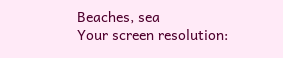Beaches, sea
Your screen resolution: